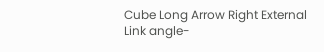Cube Long Arrow Right External Link angle-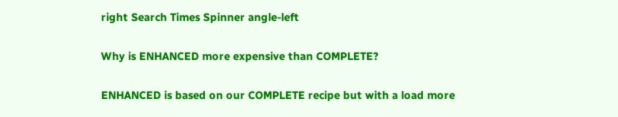right Search Times Spinner angle-left

Why is ENHANCED more expensive than COMPLETE?

ENHANCED is based on our COMPLETE recipe but with a load more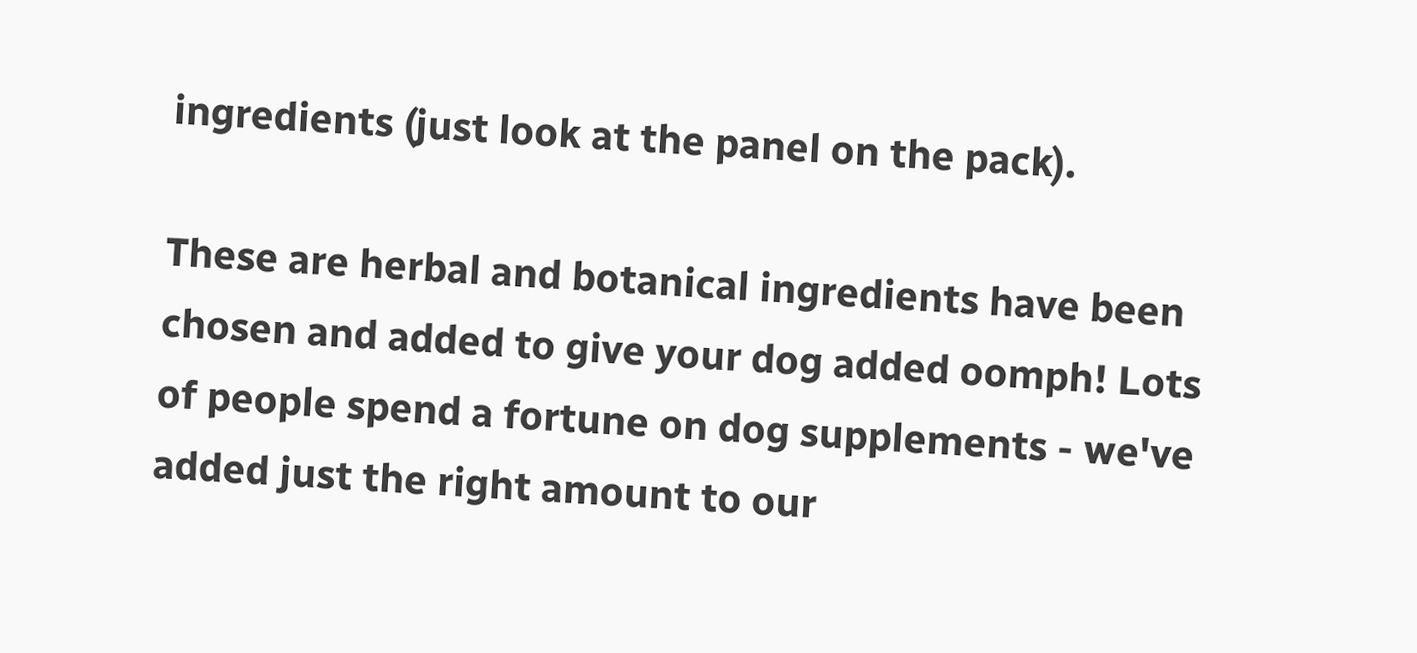ingredients (just look at the panel on the pack).

These are herbal and botanical ingredients have been chosen and added to give your dog added oomph! Lots of people spend a fortune on dog supplements - we've added just the right amount to our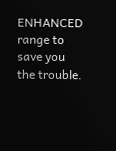ENHANCED range to save you the trouble.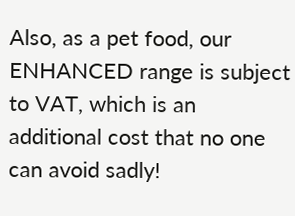Also, as a pet food, our ENHANCED range is subject to VAT, which is an additional cost that no one can avoid sadly!